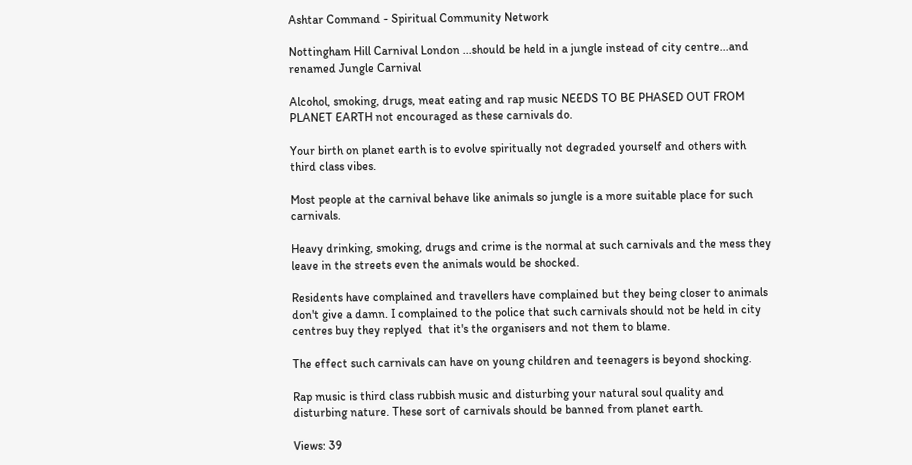Ashtar Command - Spiritual Community Network

Nottingham Hill Carnival London ...should be held in a jungle instead of city centre...and renamed Jungle Carnival

Alcohol, smoking, drugs, meat eating and rap music NEEDS TO BE PHASED OUT FROM PLANET EARTH not encouraged as these carnivals do.

Your birth on planet earth is to evolve spiritually not degraded yourself and others with third class vibes.

Most people at the carnival behave like animals so jungle is a more suitable place for such carnivals.

Heavy drinking, smoking, drugs and crime is the normal at such carnivals and the mess they leave in the streets even the animals would be shocked.

Residents have complained and travellers have complained but they being closer to animals don't give a damn. I complained to the police that such carnivals should not be held in city centres buy they replyed  that it's the organisers and not them to blame.

The effect such carnivals can have on young children and teenagers is beyond shocking.

Rap music is third class rubbish music and disturbing your natural soul quality and disturbing nature. These sort of carnivals should be banned from planet earth.

Views: 39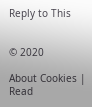Reply to This


© 2020

About Cookies | Read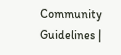Community Guidelines |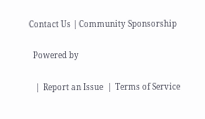Contact Us | Community Sponsorship

  Powered by

   |  Report an Issue  |  Terms of Service